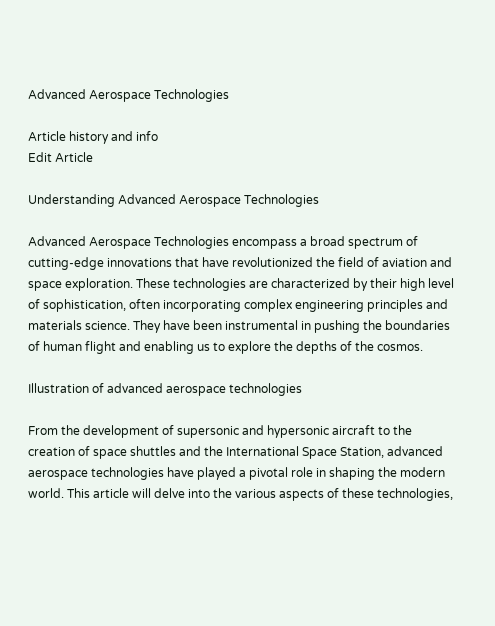Advanced Aerospace Technologies

Article history and info
Edit Article

Understanding Advanced Aerospace Technologies

Advanced Aerospace Technologies encompass a broad spectrum of cutting-edge innovations that have revolutionized the field of aviation and space exploration. These technologies are characterized by their high level of sophistication, often incorporating complex engineering principles and materials science. They have been instrumental in pushing the boundaries of human flight and enabling us to explore the depths of the cosmos.

Illustration of advanced aerospace technologies

From the development of supersonic and hypersonic aircraft to the creation of space shuttles and the International Space Station, advanced aerospace technologies have played a pivotal role in shaping the modern world. This article will delve into the various aspects of these technologies,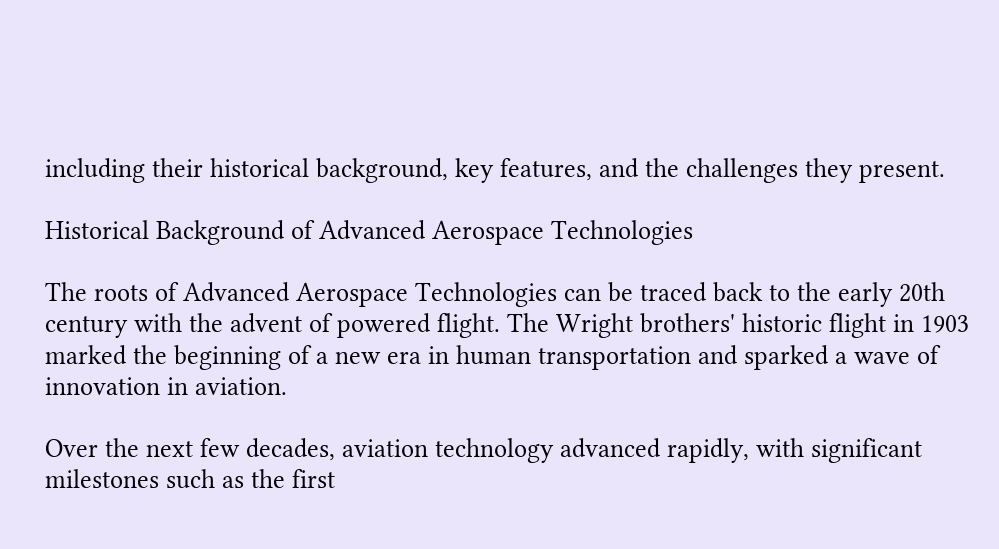including their historical background, key features, and the challenges they present.

Historical Background of Advanced Aerospace Technologies

The roots of Advanced Aerospace Technologies can be traced back to the early 20th century with the advent of powered flight. The Wright brothers' historic flight in 1903 marked the beginning of a new era in human transportation and sparked a wave of innovation in aviation.

Over the next few decades, aviation technology advanced rapidly, with significant milestones such as the first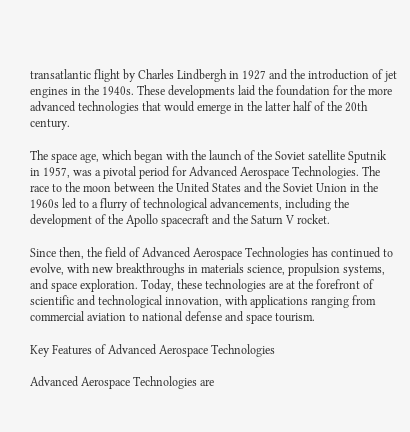transatlantic flight by Charles Lindbergh in 1927 and the introduction of jet engines in the 1940s. These developments laid the foundation for the more advanced technologies that would emerge in the latter half of the 20th century.

The space age, which began with the launch of the Soviet satellite Sputnik in 1957, was a pivotal period for Advanced Aerospace Technologies. The race to the moon between the United States and the Soviet Union in the 1960s led to a flurry of technological advancements, including the development of the Apollo spacecraft and the Saturn V rocket.

Since then, the field of Advanced Aerospace Technologies has continued to evolve, with new breakthroughs in materials science, propulsion systems, and space exploration. Today, these technologies are at the forefront of scientific and technological innovation, with applications ranging from commercial aviation to national defense and space tourism.

Key Features of Advanced Aerospace Technologies

Advanced Aerospace Technologies are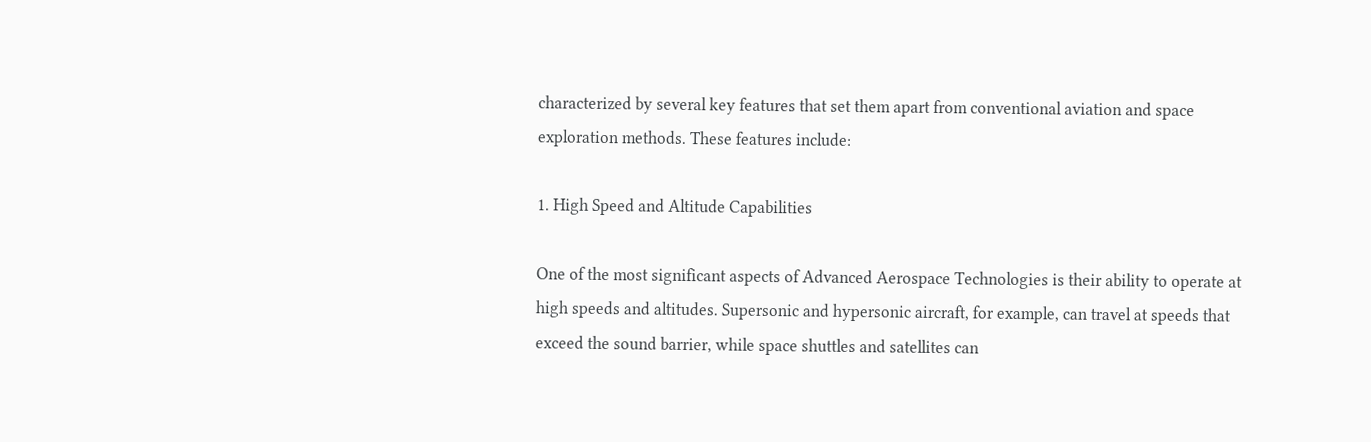characterized by several key features that set them apart from conventional aviation and space exploration methods. These features include:

1. High Speed and Altitude Capabilities

One of the most significant aspects of Advanced Aerospace Technologies is their ability to operate at high speeds and altitudes. Supersonic and hypersonic aircraft, for example, can travel at speeds that exceed the sound barrier, while space shuttles and satellites can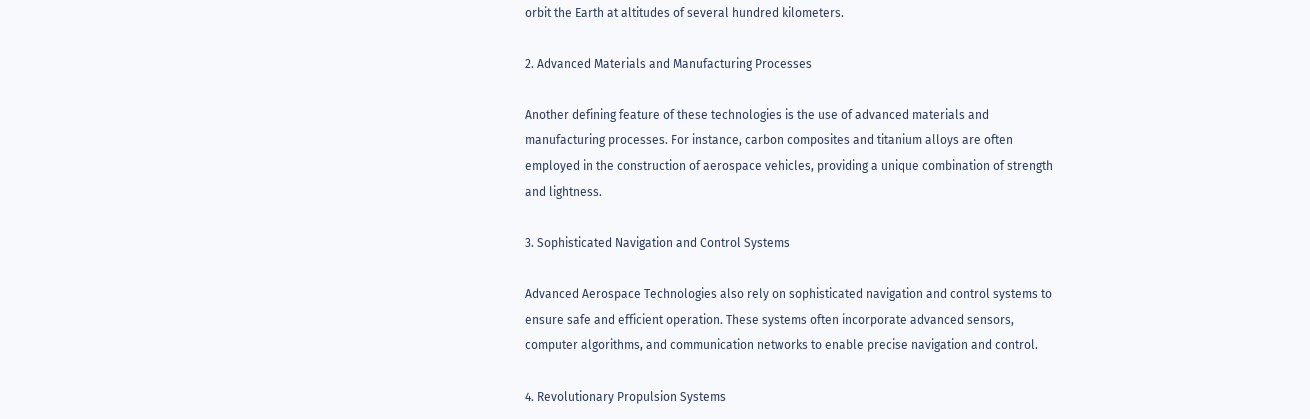orbit the Earth at altitudes of several hundred kilometers.

2. Advanced Materials and Manufacturing Processes

Another defining feature of these technologies is the use of advanced materials and manufacturing processes. For instance, carbon composites and titanium alloys are often employed in the construction of aerospace vehicles, providing a unique combination of strength and lightness.

3. Sophisticated Navigation and Control Systems

Advanced Aerospace Technologies also rely on sophisticated navigation and control systems to ensure safe and efficient operation. These systems often incorporate advanced sensors, computer algorithms, and communication networks to enable precise navigation and control.

4. Revolutionary Propulsion Systems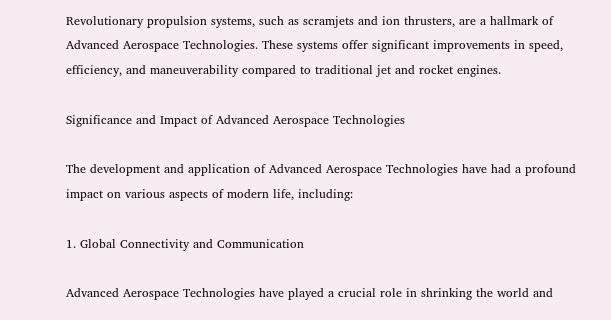Revolutionary propulsion systems, such as scramjets and ion thrusters, are a hallmark of Advanced Aerospace Technologies. These systems offer significant improvements in speed, efficiency, and maneuverability compared to traditional jet and rocket engines.

Significance and Impact of Advanced Aerospace Technologies

The development and application of Advanced Aerospace Technologies have had a profound impact on various aspects of modern life, including:

1. Global Connectivity and Communication

Advanced Aerospace Technologies have played a crucial role in shrinking the world and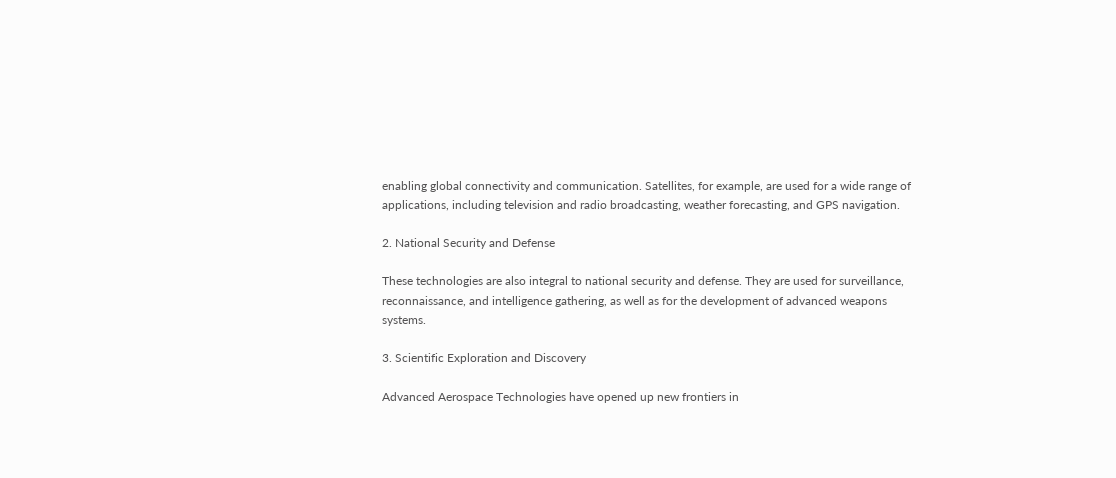enabling global connectivity and communication. Satellites, for example, are used for a wide range of applications, including television and radio broadcasting, weather forecasting, and GPS navigation.

2. National Security and Defense

These technologies are also integral to national security and defense. They are used for surveillance, reconnaissance, and intelligence gathering, as well as for the development of advanced weapons systems.

3. Scientific Exploration and Discovery

Advanced Aerospace Technologies have opened up new frontiers in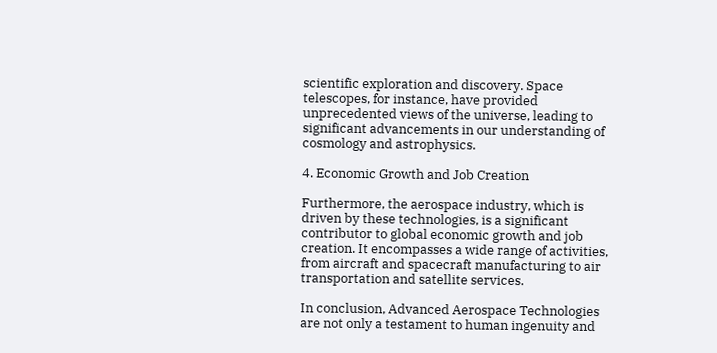scientific exploration and discovery. Space telescopes, for instance, have provided unprecedented views of the universe, leading to significant advancements in our understanding of cosmology and astrophysics.

4. Economic Growth and Job Creation

Furthermore, the aerospace industry, which is driven by these technologies, is a significant contributor to global economic growth and job creation. It encompasses a wide range of activities, from aircraft and spacecraft manufacturing to air transportation and satellite services.

In conclusion, Advanced Aerospace Technologies are not only a testament to human ingenuity and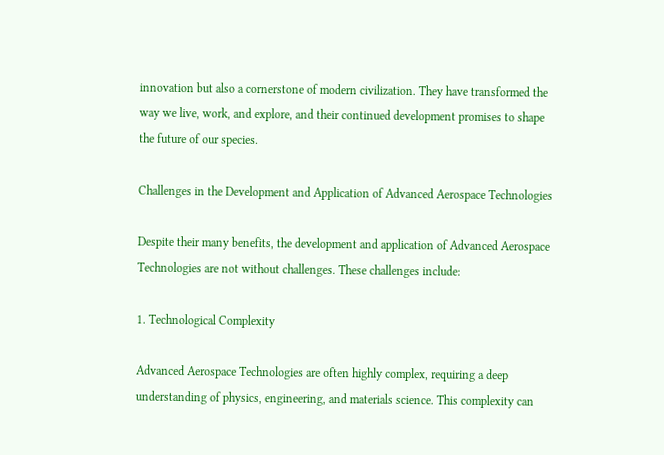innovation but also a cornerstone of modern civilization. They have transformed the way we live, work, and explore, and their continued development promises to shape the future of our species.

Challenges in the Development and Application of Advanced Aerospace Technologies

Despite their many benefits, the development and application of Advanced Aerospace Technologies are not without challenges. These challenges include:

1. Technological Complexity

Advanced Aerospace Technologies are often highly complex, requiring a deep understanding of physics, engineering, and materials science. This complexity can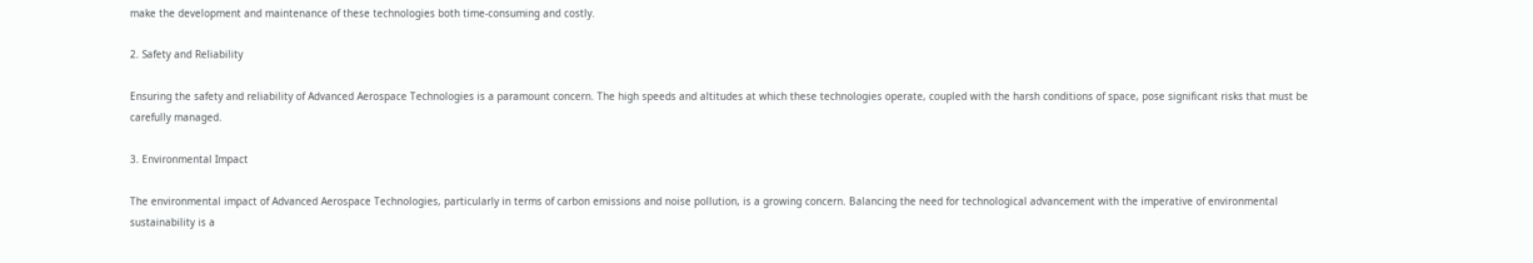make the development and maintenance of these technologies both time-consuming and costly.

2. Safety and Reliability

Ensuring the safety and reliability of Advanced Aerospace Technologies is a paramount concern. The high speeds and altitudes at which these technologies operate, coupled with the harsh conditions of space, pose significant risks that must be carefully managed.

3. Environmental Impact

The environmental impact of Advanced Aerospace Technologies, particularly in terms of carbon emissions and noise pollution, is a growing concern. Balancing the need for technological advancement with the imperative of environmental sustainability is a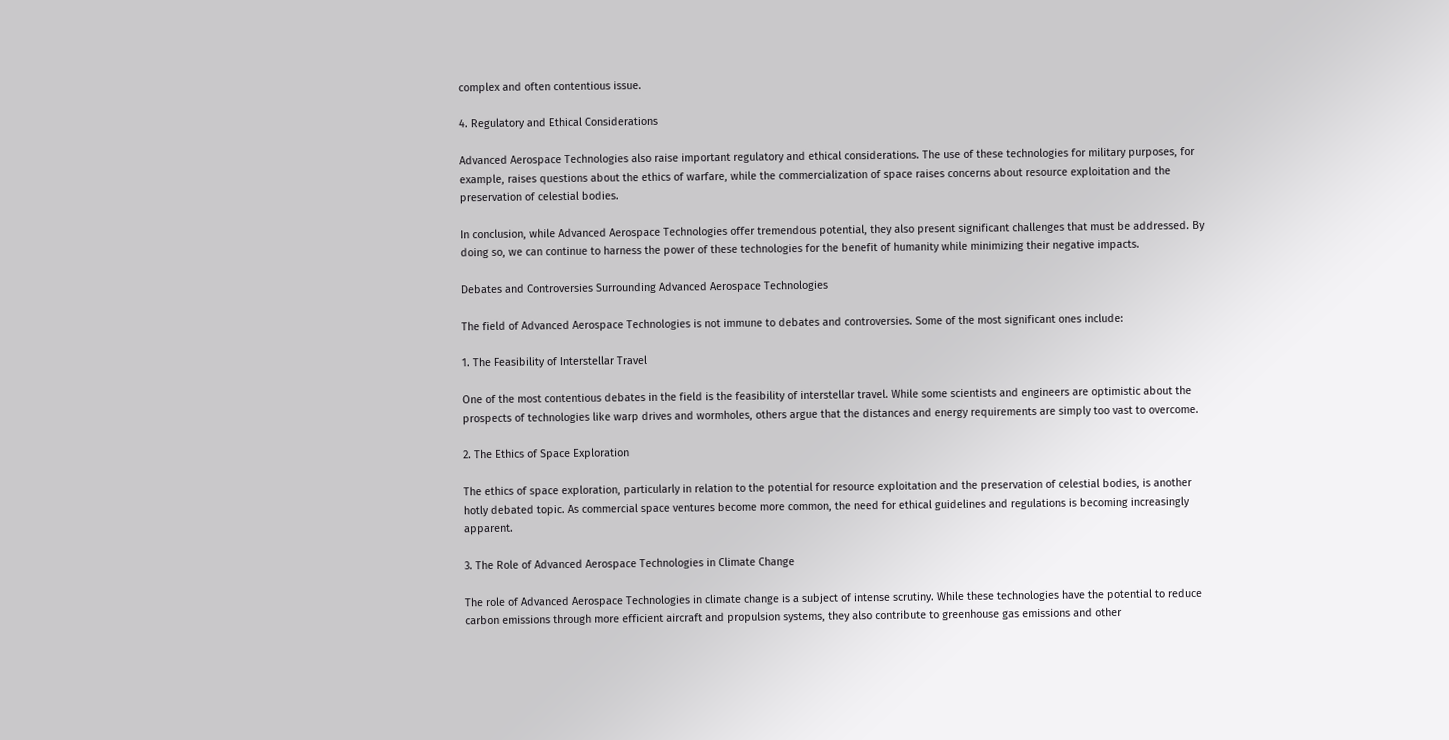complex and often contentious issue.

4. Regulatory and Ethical Considerations

Advanced Aerospace Technologies also raise important regulatory and ethical considerations. The use of these technologies for military purposes, for example, raises questions about the ethics of warfare, while the commercialization of space raises concerns about resource exploitation and the preservation of celestial bodies.

In conclusion, while Advanced Aerospace Technologies offer tremendous potential, they also present significant challenges that must be addressed. By doing so, we can continue to harness the power of these technologies for the benefit of humanity while minimizing their negative impacts.

Debates and Controversies Surrounding Advanced Aerospace Technologies

The field of Advanced Aerospace Technologies is not immune to debates and controversies. Some of the most significant ones include:

1. The Feasibility of Interstellar Travel

One of the most contentious debates in the field is the feasibility of interstellar travel. While some scientists and engineers are optimistic about the prospects of technologies like warp drives and wormholes, others argue that the distances and energy requirements are simply too vast to overcome.

2. The Ethics of Space Exploration

The ethics of space exploration, particularly in relation to the potential for resource exploitation and the preservation of celestial bodies, is another hotly debated topic. As commercial space ventures become more common, the need for ethical guidelines and regulations is becoming increasingly apparent.

3. The Role of Advanced Aerospace Technologies in Climate Change

The role of Advanced Aerospace Technologies in climate change is a subject of intense scrutiny. While these technologies have the potential to reduce carbon emissions through more efficient aircraft and propulsion systems, they also contribute to greenhouse gas emissions and other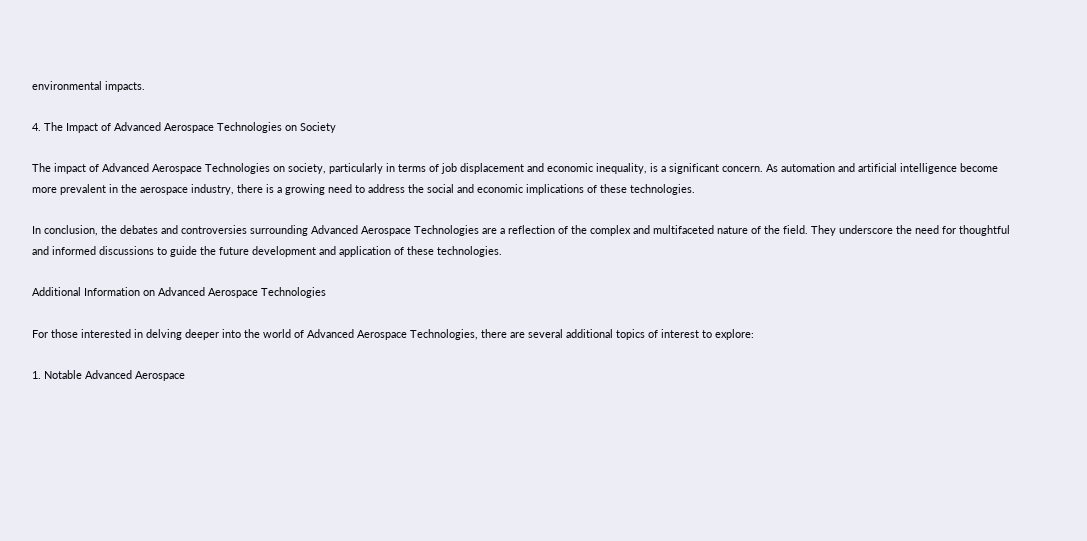environmental impacts.

4. The Impact of Advanced Aerospace Technologies on Society

The impact of Advanced Aerospace Technologies on society, particularly in terms of job displacement and economic inequality, is a significant concern. As automation and artificial intelligence become more prevalent in the aerospace industry, there is a growing need to address the social and economic implications of these technologies.

In conclusion, the debates and controversies surrounding Advanced Aerospace Technologies are a reflection of the complex and multifaceted nature of the field. They underscore the need for thoughtful and informed discussions to guide the future development and application of these technologies.

Additional Information on Advanced Aerospace Technologies

For those interested in delving deeper into the world of Advanced Aerospace Technologies, there are several additional topics of interest to explore:

1. Notable Advanced Aerospace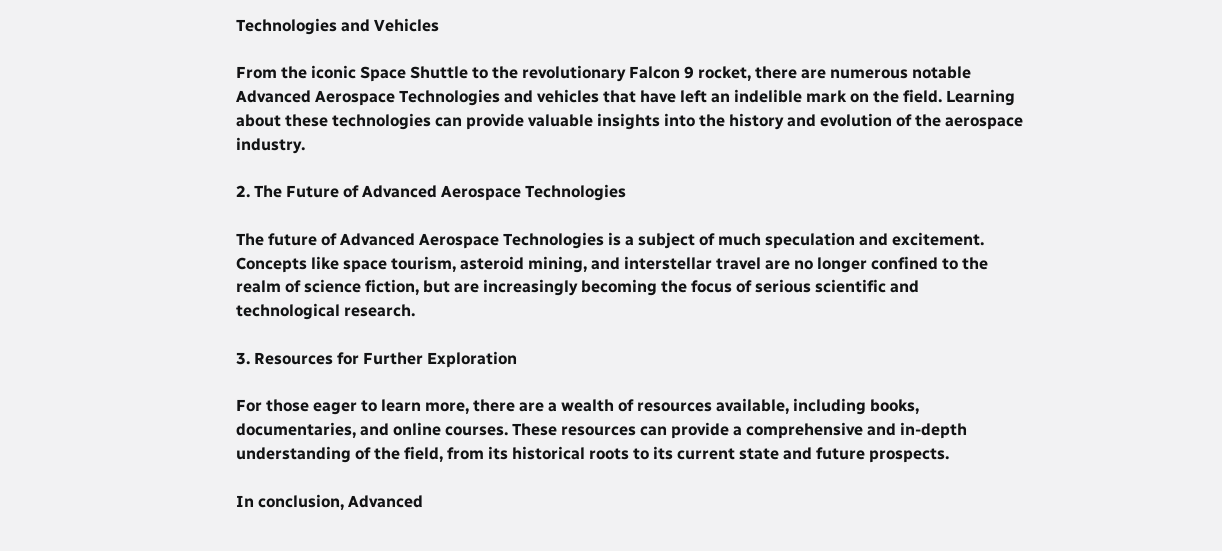Technologies and Vehicles

From the iconic Space Shuttle to the revolutionary Falcon 9 rocket, there are numerous notable Advanced Aerospace Technologies and vehicles that have left an indelible mark on the field. Learning about these technologies can provide valuable insights into the history and evolution of the aerospace industry.

2. The Future of Advanced Aerospace Technologies

The future of Advanced Aerospace Technologies is a subject of much speculation and excitement. Concepts like space tourism, asteroid mining, and interstellar travel are no longer confined to the realm of science fiction, but are increasingly becoming the focus of serious scientific and technological research.

3. Resources for Further Exploration

For those eager to learn more, there are a wealth of resources available, including books, documentaries, and online courses. These resources can provide a comprehensive and in-depth understanding of the field, from its historical roots to its current state and future prospects.

In conclusion, Advanced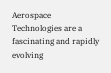Aerospace Technologies are a fascinating and rapidly evolving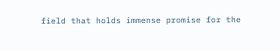field that holds immense promise for the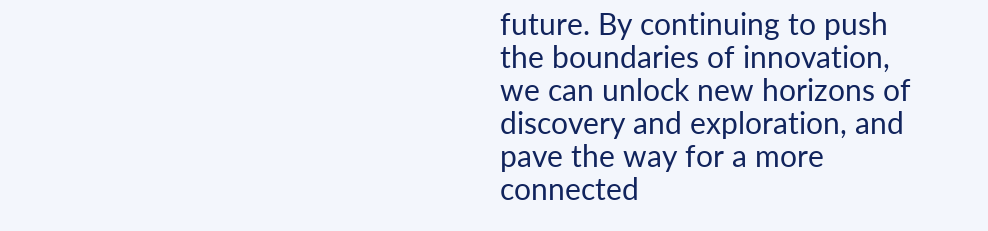future. By continuing to push the boundaries of innovation, we can unlock new horizons of discovery and exploration, and pave the way for a more connected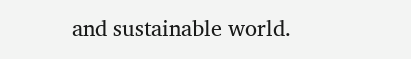and sustainable world.